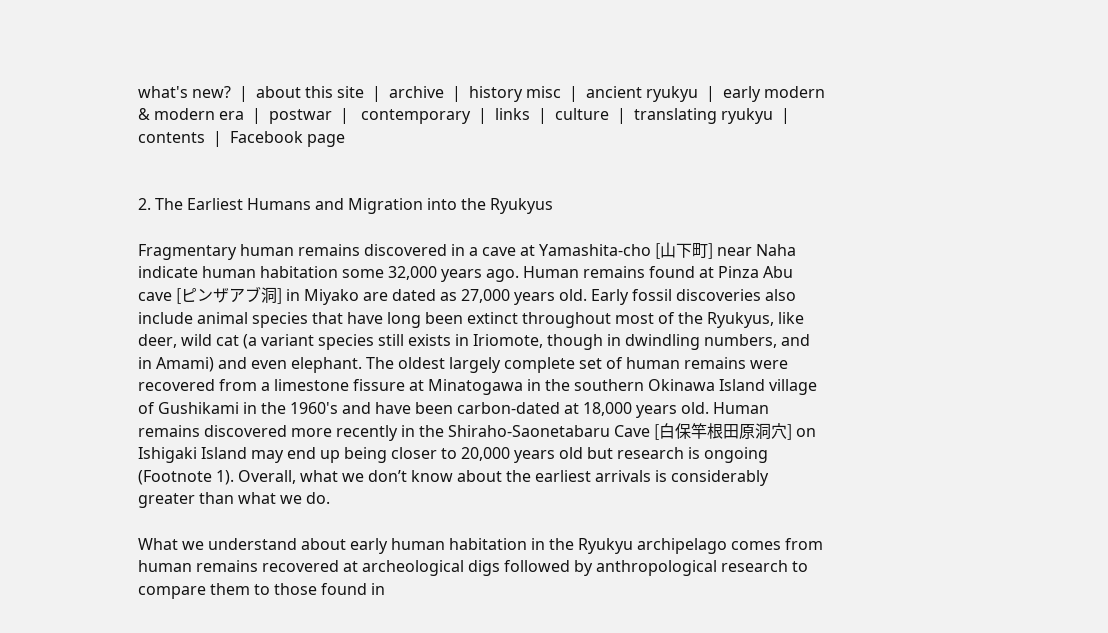what's new?  |  about this site  |  archive  |  history misc  |  ancient ryukyu  |  early modern & modern era  |  postwar  |   contemporary  |  links  |  culture  |  translating ryukyu  | contents  |  Facebook page


2. The Earliest Humans and Migration into the Ryukyus

Fragmentary human remains discovered in a cave at Yamashita-cho [山下町] near Naha indicate human habitation some 32,000 years ago. Human remains found at Pinza Abu cave [ピンザアブ洞] in Miyako are dated as 27,000 years old. Early fossil discoveries also include animal species that have long been extinct throughout most of the Ryukyus, like deer, wild cat (a variant species still exists in Iriomote, though in dwindling numbers, and in Amami) and even elephant. The oldest largely complete set of human remains were recovered from a limestone fissure at Minatogawa in the southern Okinawa Island village of Gushikami in the 1960's and have been carbon-dated at 18,000 years old. Human remains discovered more recently in the Shiraho-Saonetabaru Cave [白保竿根田原洞穴] on Ishigaki Island may end up being closer to 20,000 years old but research is ongoing (Footnote 1). Overall, what we don’t know about the earliest arrivals is considerably greater than what we do.

What we understand about early human habitation in the Ryukyu archipelago comes from human remains recovered at archeological digs followed by anthropological research to compare them to those found in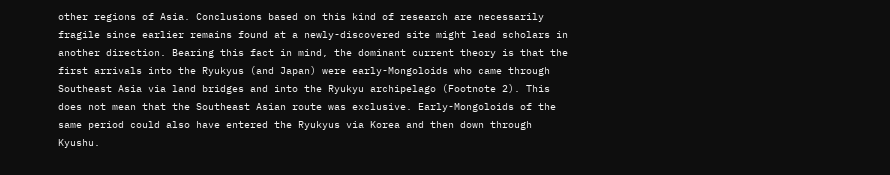other regions of Asia. Conclusions based on this kind of research are necessarily fragile since earlier remains found at a newly-discovered site might lead scholars in another direction. Bearing this fact in mind, the dominant current theory is that the first arrivals into the Ryukyus (and Japan) were early-Mongoloids who came through Southeast Asia via land bridges and into the Ryukyu archipelago (Footnote 2). This does not mean that the Southeast Asian route was exclusive. Early-Mongoloids of the same period could also have entered the Ryukyus via Korea and then down through Kyushu.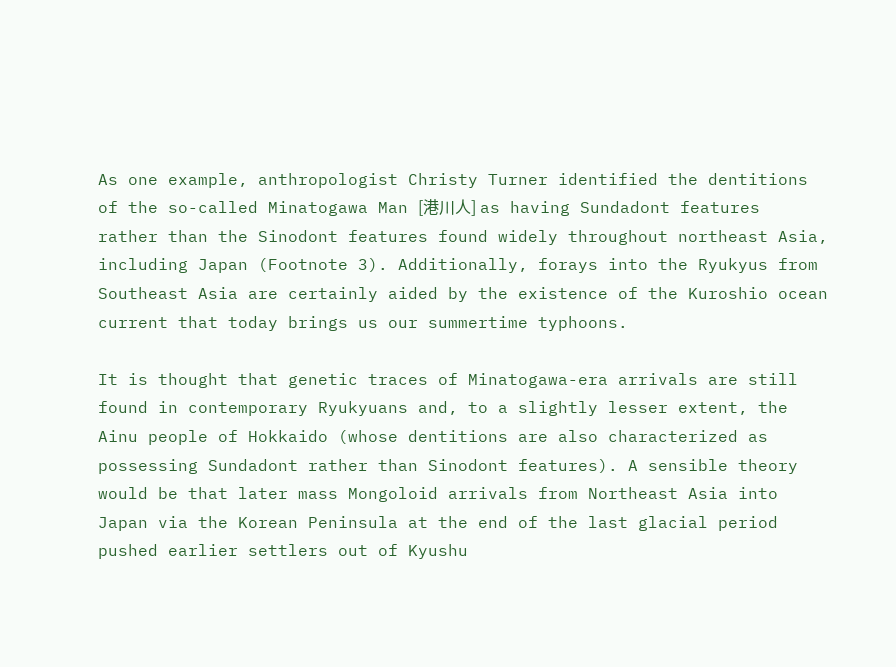As one example, anthropologist Christy Turner identified the dentitions of the so-called Minatogawa Man [港川人] as having Sundadont features rather than the Sinodont features found widely throughout northeast Asia, including Japan (Footnote 3). Additionally, forays into the Ryukyus from Southeast Asia are certainly aided by the existence of the Kuroshio ocean current that today brings us our summertime typhoons.

It is thought that genetic traces of Minatogawa-era arrivals are still found in contemporary Ryukyuans and, to a slightly lesser extent, the Ainu people of Hokkaido (whose dentitions are also characterized as possessing Sundadont rather than Sinodont features). A sensible theory would be that later mass Mongoloid arrivals from Northeast Asia into Japan via the Korean Peninsula at the end of the last glacial period pushed earlier settlers out of Kyushu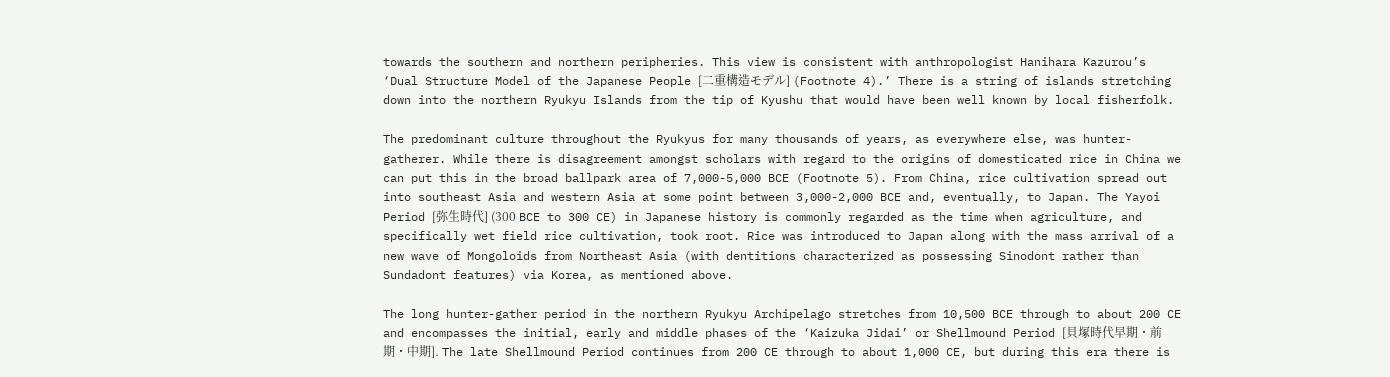towards the southern and northern peripheries. This view is consistent with anthropologist Hanihara Kazurou’s ‘Dual Structure Model of the Japanese People [二重構造モデル] (Footnote 4).’ There is a string of islands stretching down into the northern Ryukyu Islands from the tip of Kyushu that would have been well known by local fisherfolk.

The predominant culture throughout the Ryukyus for many thousands of years, as everywhere else, was hunter-gatherer. While there is disagreement amongst scholars with regard to the origins of domesticated rice in China we can put this in the broad ballpark area of 7,000-5,000 BCE (Footnote 5). From China, rice cultivation spread out into southeast Asia and western Asia at some point between 3,000-2,000 BCE and, eventually, to Japan. The Yayoi Period [弥生時代] (300 BCE to 300 CE) in Japanese history is commonly regarded as the time when agriculture, and specifically wet field rice cultivation, took root. Rice was introduced to Japan along with the mass arrival of a new wave of Mongoloids from Northeast Asia (with dentitions characterized as possessing Sinodont rather than Sundadont features) via Korea, as mentioned above.

The long hunter-gather period in the northern Ryukyu Archipelago stretches from 10,500 BCE through to about 200 CE and encompasses the initial, early and middle phases of the ‘Kaizuka Jidai’ or Shellmound Period [貝塚時代早期・前期・中期]. The late Shellmound Period continues from 200 CE through to about 1,000 CE, but during this era there is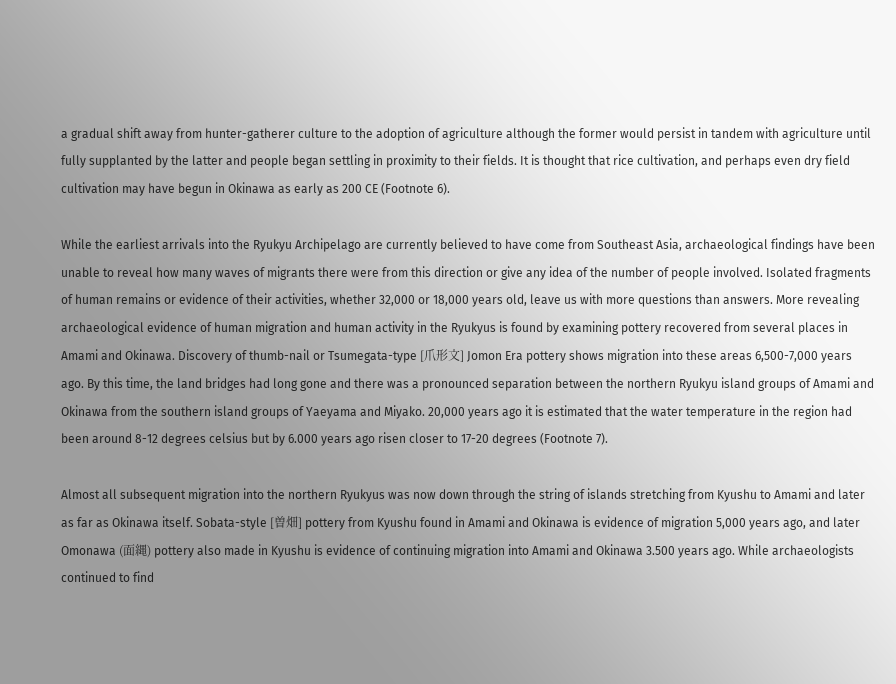a gradual shift away from hunter-gatherer culture to the adoption of agriculture although the former would persist in tandem with agriculture until fully supplanted by the latter and people began settling in proximity to their fields. It is thought that rice cultivation, and perhaps even dry field cultivation may have begun in Okinawa as early as 200 CE (Footnote 6).

While the earliest arrivals into the Ryukyu Archipelago are currently believed to have come from Southeast Asia, archaeological findings have been unable to reveal how many waves of migrants there were from this direction or give any idea of the number of people involved. Isolated fragments of human remains or evidence of their activities, whether 32,000 or 18,000 years old, leave us with more questions than answers. More revealing archaeological evidence of human migration and human activity in the Ryukyus is found by examining pottery recovered from several places in Amami and Okinawa. Discovery of thumb-nail or Tsumegata-type [爪形文] Jomon Era pottery shows migration into these areas 6,500-7,000 years ago. By this time, the land bridges had long gone and there was a pronounced separation between the northern Ryukyu island groups of Amami and Okinawa from the southern island groups of Yaeyama and Miyako. 20,000 years ago it is estimated that the water temperature in the region had been around 8-12 degrees celsius but by 6.000 years ago risen closer to 17-20 degrees (Footnote 7).

Almost all subsequent migration into the northern Ryukyus was now down through the string of islands stretching from Kyushu to Amami and later as far as Okinawa itself. Sobata-style [曽畑] pottery from Kyushu found in Amami and Okinawa is evidence of migration 5,000 years ago, and later Omonawa (面縄) pottery also made in Kyushu is evidence of continuing migration into Amami and Okinawa 3.500 years ago. While archaeologists continued to find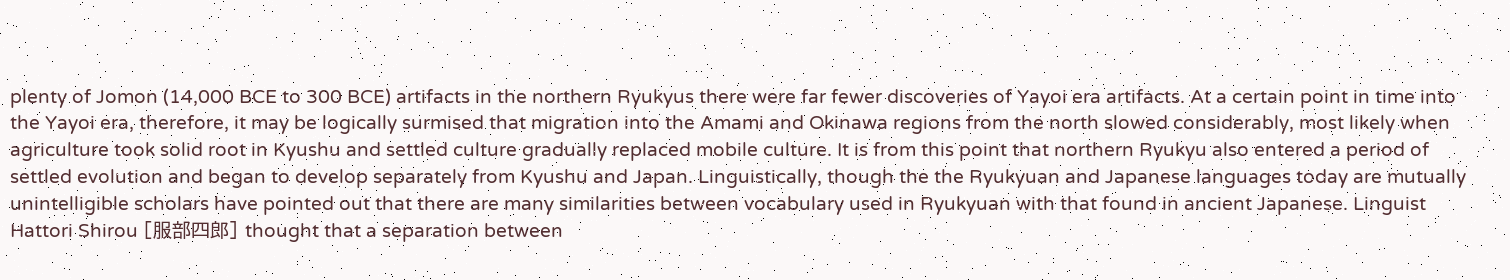plenty of Jomon (14,000 BCE to 300 BCE) artifacts in the northern Ryukyus there were far fewer discoveries of Yayoi era artifacts. At a certain point in time into the Yayoi era, therefore, it may be logically surmised that migration into the Amami and Okinawa regions from the north slowed considerably, most likely when agriculture took solid root in Kyushu and settled culture gradually replaced mobile culture. It is from this point that northern Ryukyu also entered a period of settled evolution and began to develop separately from Kyushu and Japan. Linguistically, though the the Ryukyuan and Japanese languages today are mutually unintelligible scholars have pointed out that there are many similarities between vocabulary used in Ryukyuan with that found in ancient Japanese. Linguist Hattori Shirou [服部四郎] thought that a separation between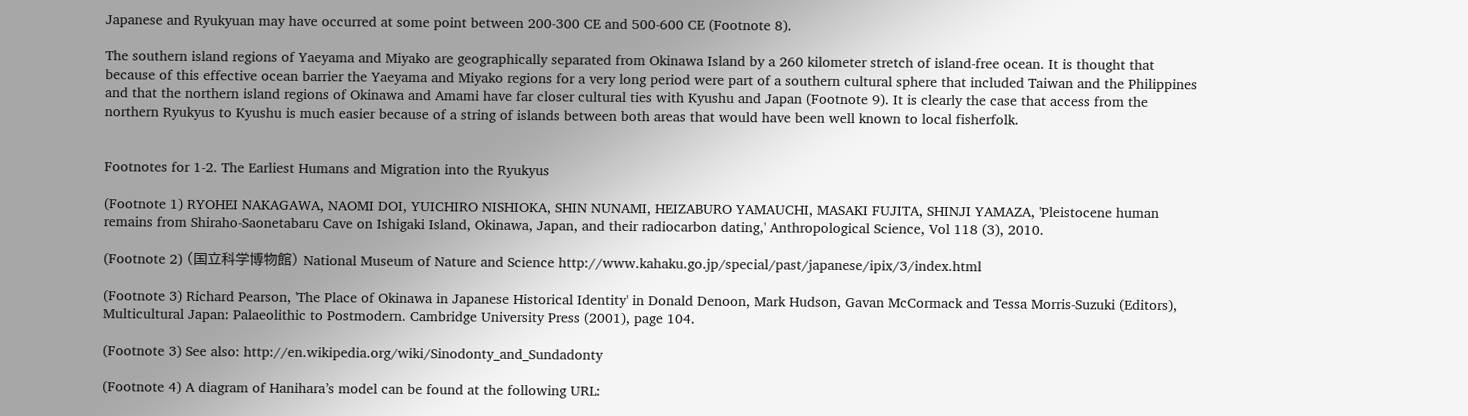Japanese and Ryukyuan may have occurred at some point between 200-300 CE and 500-600 CE (Footnote 8).

The southern island regions of Yaeyama and Miyako are geographically separated from Okinawa Island by a 260 kilometer stretch of island-free ocean. It is thought that because of this effective ocean barrier the Yaeyama and Miyako regions for a very long period were part of a southern cultural sphere that included Taiwan and the Philippines and that the northern island regions of Okinawa and Amami have far closer cultural ties with Kyushu and Japan (Footnote 9). It is clearly the case that access from the northern Ryukyus to Kyushu is much easier because of a string of islands between both areas that would have been well known to local fisherfolk.


Footnotes for 1-2. The Earliest Humans and Migration into the Ryukyus

(Footnote 1) RYOHEI NAKAGAWA, NAOMI DOI, YUICHIRO NISHIOKA, SHIN NUNAMI, HEIZABURO YAMAUCHI, MASAKI FUJITA, SHINJI YAMAZA, 'Pleistocene human remains from Shiraho-Saonetabaru Cave on Ishigaki Island, Okinawa, Japan, and their radiocarbon dating,' Anthropological Science, Vol 118 (3), 2010.

(Footnote 2) (国立科学博物館) National Museum of Nature and Science http://www.kahaku.go.jp/special/past/japanese/ipix/3/index.html

(Footnote 3) Richard Pearson, 'The Place of Okinawa in Japanese Historical Identity' in Donald Denoon, Mark Hudson, Gavan McCormack and Tessa Morris-Suzuki (Editors), Multicultural Japan: Palaeolithic to Postmodern. Cambridge University Press (2001), page 104.

(Footnote 3) See also: http://en.wikipedia.org/wiki/Sinodonty_and_Sundadonty

(Footnote 4) A diagram of Hanihara’s model can be found at the following URL: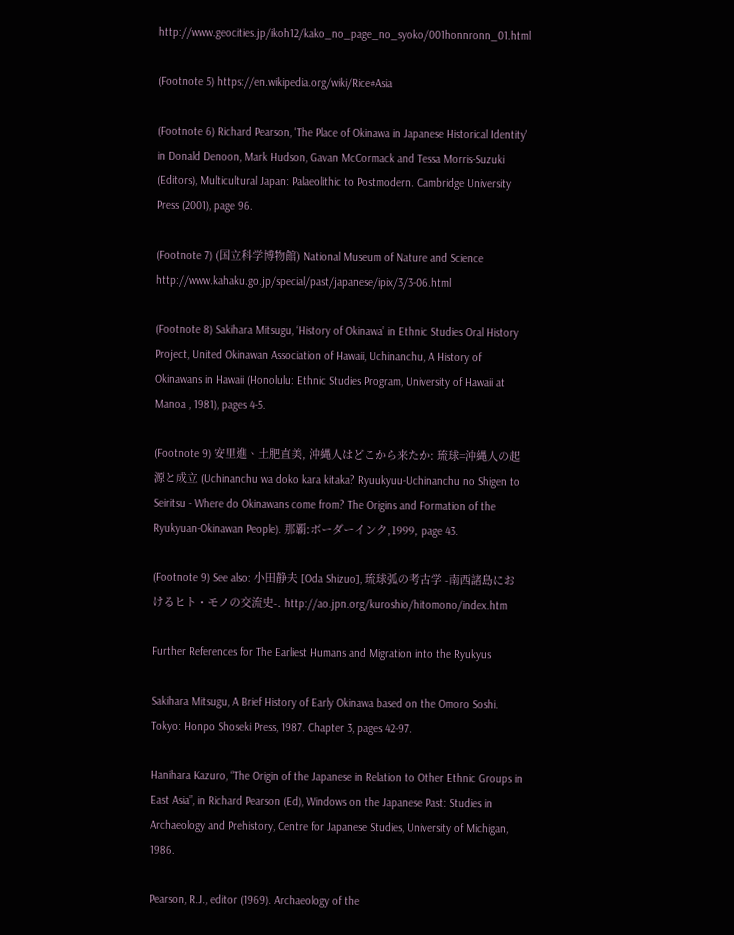http://www.geocities.jp/ikoh12/kako_no_page_no_syoko/001honnronn_01.html

(Footnote 5) https://en.wikipedia.org/wiki/Rice#Asia

(Footnote 6) Richard Pearson, 'The Place of Okinawa in Japanese Historical Identity' in Donald Denoon, Mark Hudson, Gavan McCormack and Tessa Morris-Suzuki (Editors), Multicultural Japan: Palaeolithic to Postmodern. Cambridge University Press (2001), page 96.

(Footnote 7) (国立科学博物館) National Museum of Nature and Science http://www.kahaku.go.jp/special/past/japanese/ipix/3/3-06.html

(Footnote 8) Sakihara Mitsugu, ‘History of Okinawa’ in Ethnic Studies Oral History Project, United Okinawan Association of Hawaii, Uchinanchu, A History of Okinawans in Hawaii (Honolulu: Ethnic Studies Program, University of Hawaii at Manoa , 1981), pages 4-5.

(Footnote 9) 安里進、土肥直美, 沖縄人はどこから来たか: 琉球=沖縄人の起源と成立 (Uchinanchu wa doko kara kitaka? Ryuukyuu-Uchinanchu no Shigen to Seiritsu - Where do Okinawans come from? The Origins and Formation of the Ryukyuan-Okinawan People). 那覇:ボーダーインク,1999, page 43.

(Footnote 9) See also: 小田静夫 [Oda Shizuo], 琉球弧の考古学 -南西諸島におけるヒト・モノの交流史-. http://ao.jpn.org/kuroshio/hitomono/index.htm

Further References for The Earliest Humans and Migration into the Ryukyus

Sakihara Mitsugu, A Brief History of Early Okinawa based on the Omoro Soshi. Tokyo: Honpo Shoseki Press, 1987. Chapter 3, pages 42-97.

Hanihara Kazuro, “The Origin of the Japanese in Relation to Other Ethnic Groups in East Asia”, in Richard Pearson (Ed), Windows on the Japanese Past: Studies in Archaeology and Prehistory, Centre for Japanese Studies, University of Michigan, 1986.

Pearson, R.J., editor (1969). Archaeology of the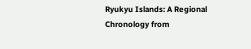Ryukyu Islands: A Regional Chronology from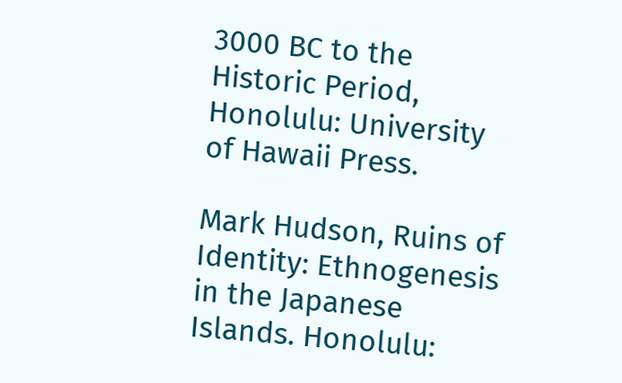3000 BC to the Historic Period, Honolulu: University of Hawaii Press.

Mark Hudson, Ruins of Identity: Ethnogenesis in the Japanese Islands. Honolulu: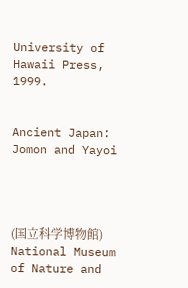University of Hawaii Press, 1999.


Ancient Japan: Jomon and Yayoi




(国立科学博物館) National Museum of Nature and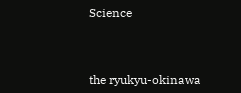Science



the ryukyu-okinawa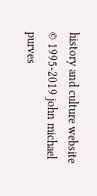history and culture website © 1995-2019 john michael purves